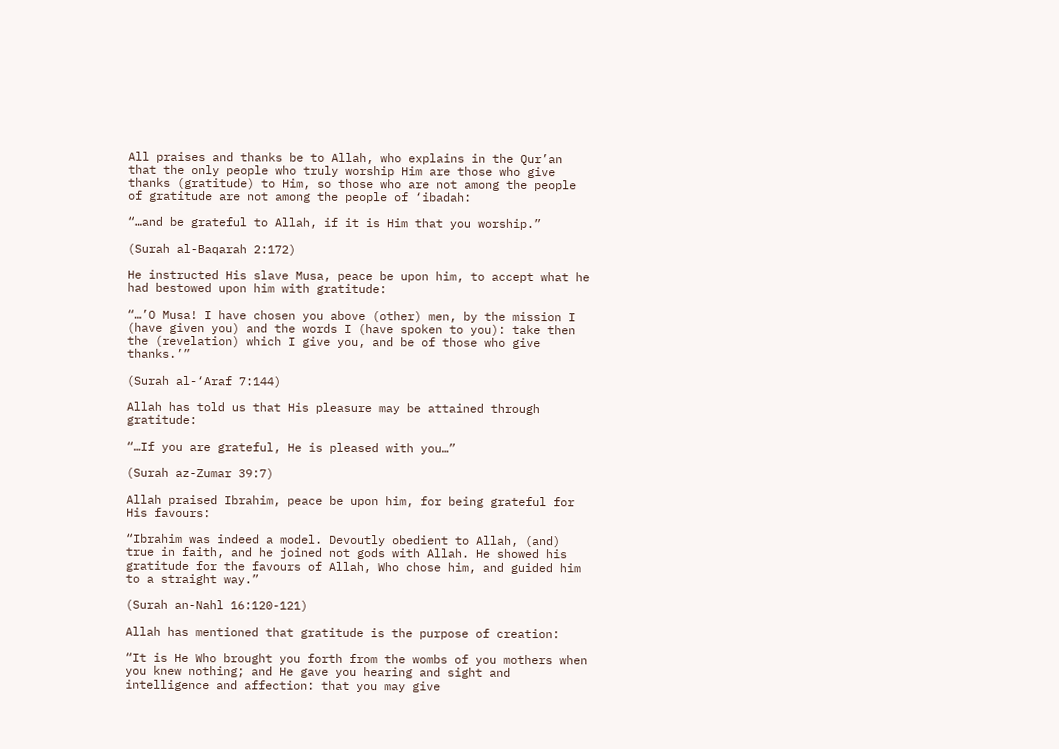All praises and thanks be to Allah, who explains in the Qur’an that the only people who truly worship Him are those who give thanks (gratitude) to Him, so those who are not among the people of gratitude are not among the people of ‘ibadah:

“…and be grateful to Allah, if it is Him that you worship.”

(Surah al-Baqarah 2:172)

He instructed His slave Musa, peace be upon him, to accept what he had bestowed upon him with gratitude:

“…’O Musa! I have chosen you above (other) men, by the mission I (have given you) and the words I (have spoken to you): take then the (revelation) which I give you, and be of those who give thanks.’”

(Surah al-‘Araf 7:144)

Allah has told us that His pleasure may be attained through gratitude:

“…If you are grateful, He is pleased with you…”

(Surah az-Zumar 39:7)

Allah praised Ibrahim, peace be upon him, for being grateful for His favours:

“Ibrahim was indeed a model. Devoutly obedient to Allah, (and) true in faith, and he joined not gods with Allah. He showed his gratitude for the favours of Allah, Who chose him, and guided him to a straight way.”

(Surah an-Nahl 16:120-121)

Allah has mentioned that gratitude is the purpose of creation:

“It is He Who brought you forth from the wombs of you mothers when you knew nothing; and He gave you hearing and sight and intelligence and affection: that you may give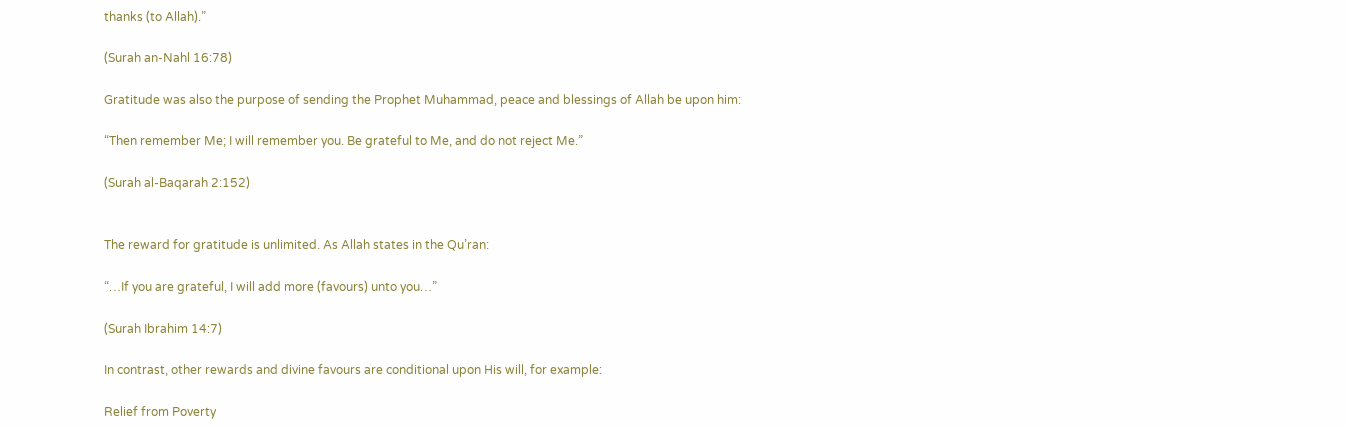thanks (to Allah).”

(Surah an-Nahl 16:78)

Gratitude was also the purpose of sending the Prophet Muhammad, peace and blessings of Allah be upon him:

“Then remember Me; I will remember you. Be grateful to Me, and do not reject Me.”

(Surah al-Baqarah 2:152)


The reward for gratitude is unlimited. As Allah states in the Qu’ran:

“…If you are grateful, I will add more (favours) unto you…”

(Surah Ibrahim 14:7)

In contrast, other rewards and divine favours are conditional upon His will, for example:

Relief from Poverty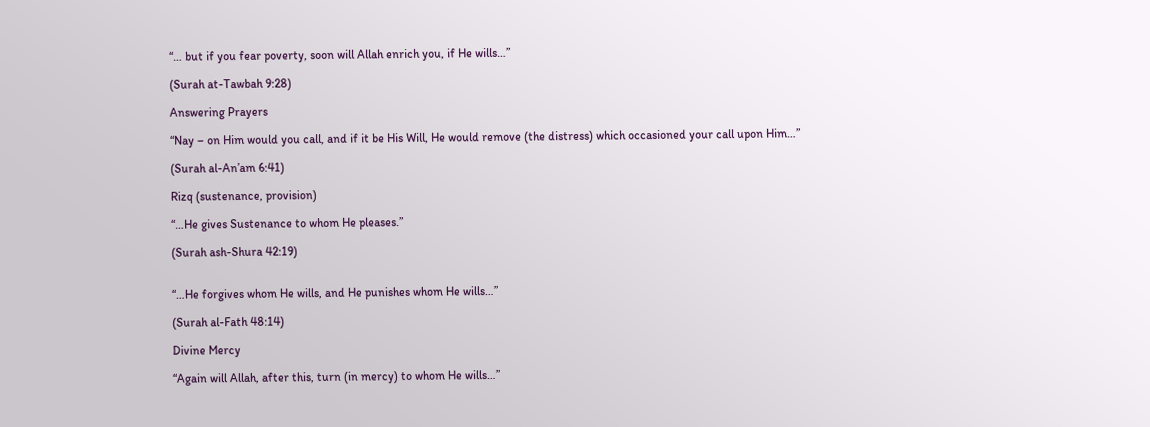“… but if you fear poverty, soon will Allah enrich you, if He wills…”

(Surah at-Tawbah 9:28)

Answering Prayers

“Nay – on Him would you call, and if it be His Will, He would remove (the distress) which occasioned your call upon Him…”

(Surah al-An’am 6:41)

Rizq (sustenance, provision)

“…He gives Sustenance to whom He pleases.”

(Surah ash-Shura 42:19)


“…He forgives whom He wills, and He punishes whom He wills…”

(Surah al-Fath 48:14)

Divine Mercy

“Again will Allah, after this, turn (in mercy) to whom He wills…”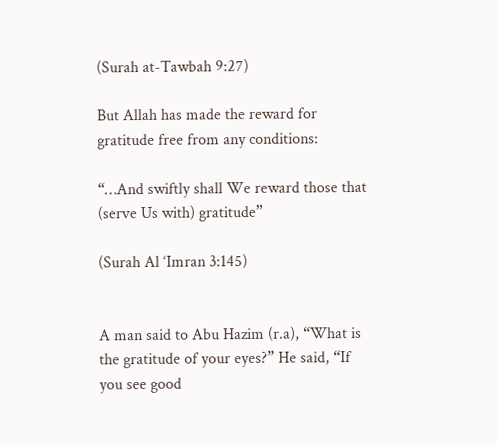(Surah at-Tawbah 9:27)

But Allah has made the reward for gratitude free from any conditions:

“…And swiftly shall We reward those that (serve Us with) gratitude”

(Surah Al ‘Imran 3:145)


A man said to Abu Hazim (r.a), “What is the gratitude of your eyes?” He said, “If you see good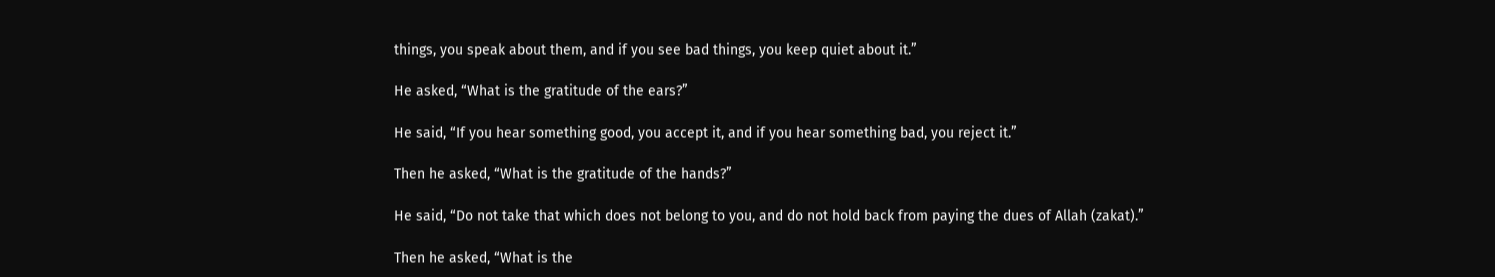things, you speak about them, and if you see bad things, you keep quiet about it.”

He asked, “What is the gratitude of the ears?”

He said, “If you hear something good, you accept it, and if you hear something bad, you reject it.”

Then he asked, “What is the gratitude of the hands?”

He said, “Do not take that which does not belong to you, and do not hold back from paying the dues of Allah (zakat).”

Then he asked, “What is the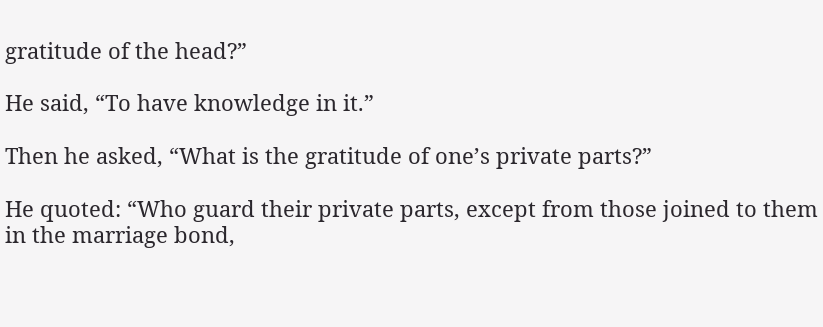gratitude of the head?”

He said, “To have knowledge in it.”

Then he asked, “What is the gratitude of one’s private parts?”

He quoted: “Who guard their private parts, except from those joined to them in the marriage bond,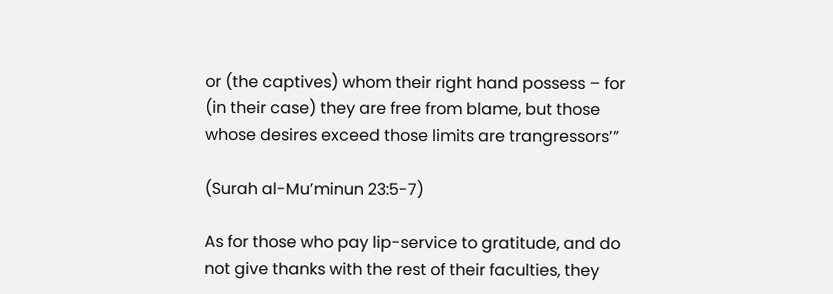or (the captives) whom their right hand possess – for (in their case) they are free from blame, but those whose desires exceed those limits are trangressors’”

(Surah al-Mu’minun 23:5-7)

As for those who pay lip-service to gratitude, and do not give thanks with the rest of their faculties, they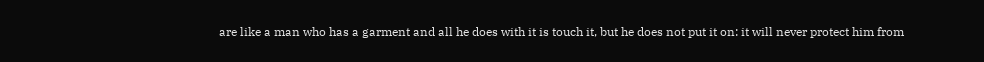are like a man who has a garment and all he does with it is touch it, but he does not put it on: it will never protect him from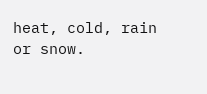heat, cold, rain or snow.